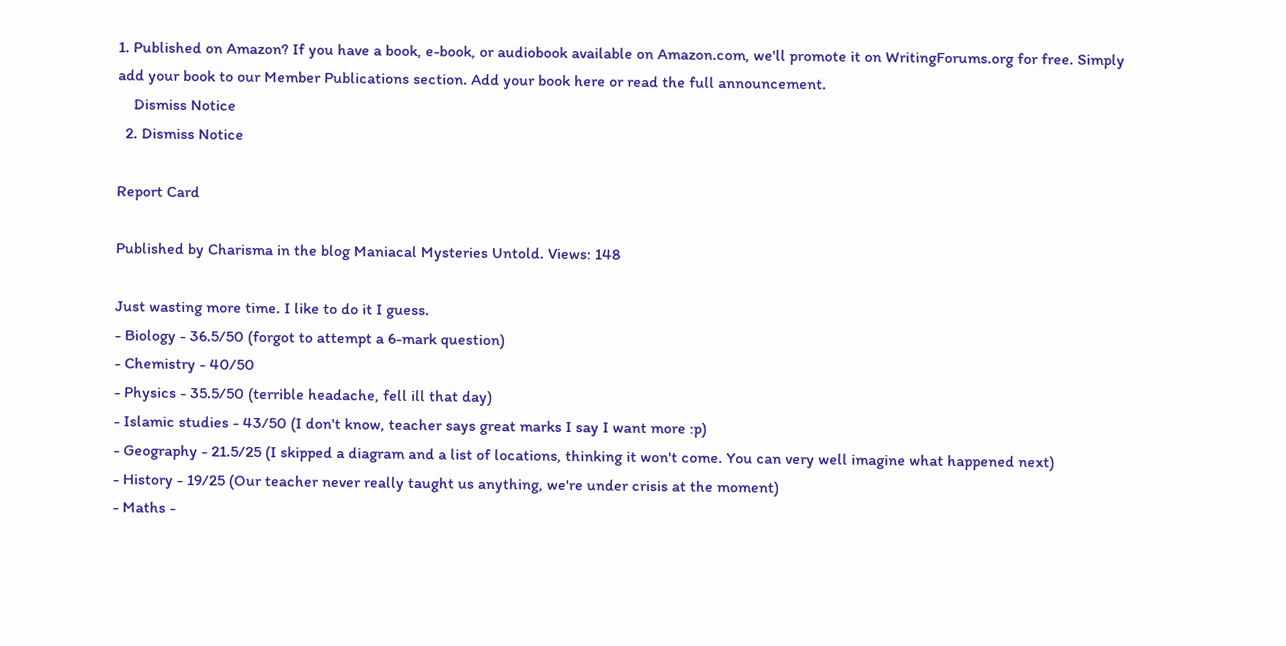1. Published on Amazon? If you have a book, e-book, or audiobook available on Amazon.com, we'll promote it on WritingForums.org for free. Simply add your book to our Member Publications section. Add your book here or read the full announcement.
    Dismiss Notice
  2. Dismiss Notice

Report Card

Published by Charisma in the blog Maniacal Mysteries Untold. Views: 148

Just wasting more time. I like to do it I guess.
- Biology - 36.5/50 (forgot to attempt a 6-mark question)
- Chemistry - 40/50
- Physics - 35.5/50 (terrible headache, fell ill that day)
- Islamic studies - 43/50 (I don't know, teacher says great marks I say I want more :p)
- Geography - 21.5/25 (I skipped a diagram and a list of locations, thinking it won't come. You can very well imagine what happened next)
- History - 19/25 (Our teacher never really taught us anything, we're under crisis at the moment)
- Maths -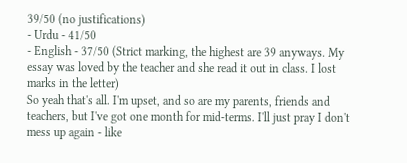39/50 (no justifications)
- Urdu - 41/50
- English - 37/50 (Strict marking, the highest are 39 anyways. My essay was loved by the teacher and she read it out in class. I lost marks in the letter)
So yeah that's all. I'm upset, and so are my parents, friends and teachers, but I've got one month for mid-terms. I'll just pray I don't mess up again - like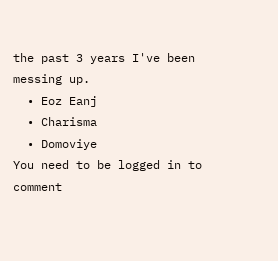the past 3 years I've been messing up.
  • Eoz Eanj
  • Charisma
  • Domoviye
You need to be logged in to comment